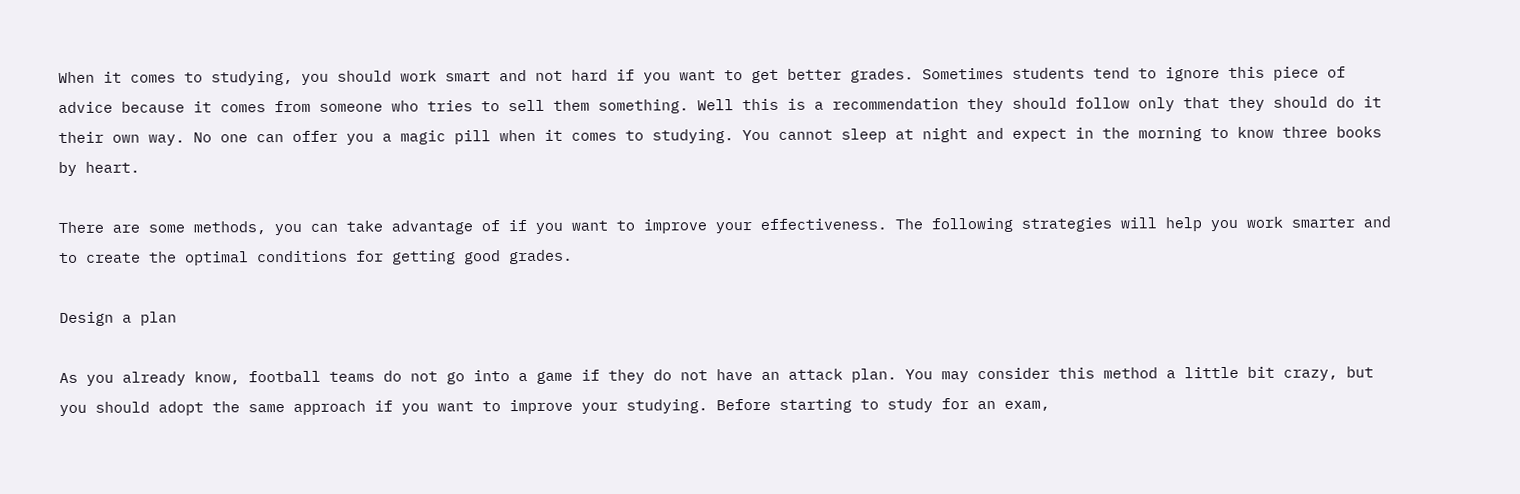When it comes to studying, you should work smart and not hard if you want to get better grades. Sometimes students tend to ignore this piece of advice because it comes from someone who tries to sell them something. Well this is a recommendation they should follow only that they should do it their own way. No one can offer you a magic pill when it comes to studying. You cannot sleep at night and expect in the morning to know three books by heart.

There are some methods, you can take advantage of if you want to improve your effectiveness. The following strategies will help you work smarter and to create the optimal conditions for getting good grades.

Design a plan

As you already know, football teams do not go into a game if they do not have an attack plan. You may consider this method a little bit crazy, but you should adopt the same approach if you want to improve your studying. Before starting to study for an exam,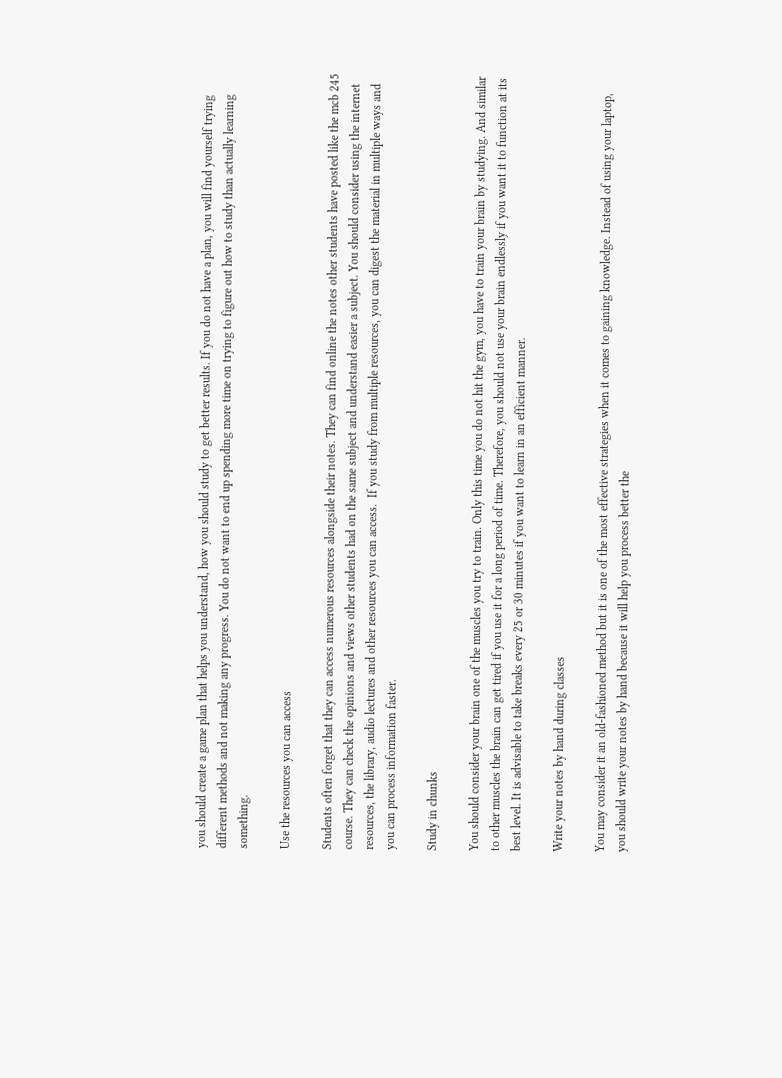you should create a game plan that helps you understand, how you should study to get better results. If you do not have a plan, you will find yourself trying different methods and not making any progress. You do not want to end up spending more time on trying to figure out how to study than actually learning something.

Use the resources you can access

Students often forget that they can access numerous resources alongside their notes. They can find online the notes other students have posted like the mcb 245 course. They can check the opinions and views other students had on the same subject and understand easier a subject. You should consider using the internet resources, the library, audio lectures and other resources you can access.  If you study from multiple resources, you can digest the material in multiple ways and you can process information faster.

Study in chunks

You should consider your brain one of the muscles you try to train. Only this time you do not hit the gym, you have to train your brain by studying. And similar to other muscles the brain can get tired if you use it for a long period of time. Therefore, you should not use your brain endlessly if you want it to function at its best level. It is advisable to take breaks every 25 or 30 minutes if you want to learn in an efficient manner.

Write your notes by hand during classes

You may consider it an old-fashioned method but it is one of the most effective strategies when it comes to gaining knowledge. Instead of using your laptop, you should write your notes by hand because it will help you process better the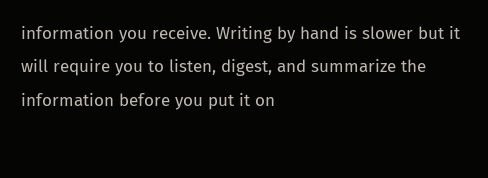information you receive. Writing by hand is slower but it will require you to listen, digest, and summarize the information before you put it on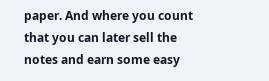paper. And where you count that you can later sell the notes and earn some easy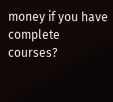money if you have complete courses?